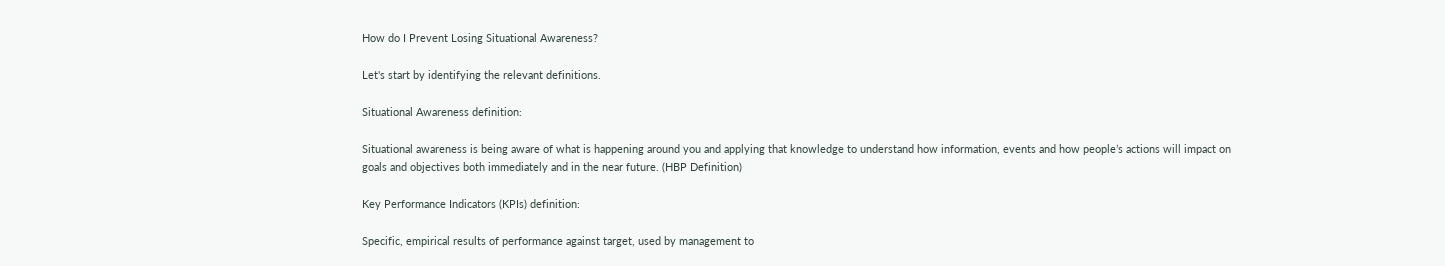How do I Prevent Losing Situational Awareness?

Let's start by identifying the relevant definitions.

Situational Awareness definition:

Situational awareness is being aware of what is happening around you and applying that knowledge to understand how information, events and how people’s actions will impact on goals and objectives both immediately and in the near future. (HBP Definition)

Key Performance Indicators (KPIs) definition:

Specific, empirical results of performance against target, used by management to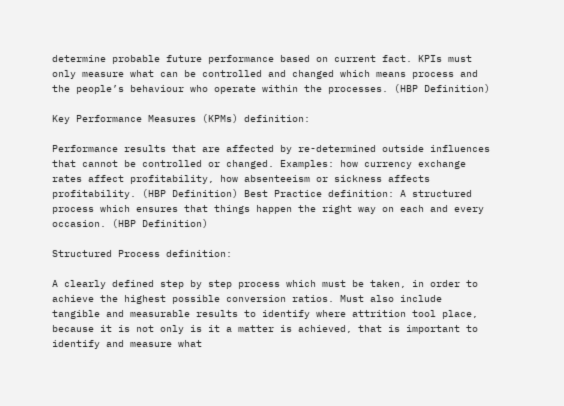determine probable future performance based on current fact. KPIs must only measure what can be controlled and changed which means process and the people’s behaviour who operate within the processes. (HBP Definition)

Key Performance Measures (KPMs) definition:

Performance results that are affected by re-determined outside influences that cannot be controlled or changed. Examples: how currency exchange rates affect profitability, how absenteeism or sickness affects profitability. (HBP Definition) Best Practice definition: A structured process which ensures that things happen the right way on each and every occasion. (HBP Definition)

Structured Process definition:

A clearly defined step by step process which must be taken, in order to achieve the highest possible conversion ratios. Must also include tangible and measurable results to identify where attrition tool place, because it is not only is it a matter is achieved, that is important to identify and measure what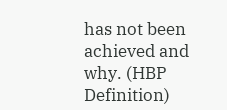has not been achieved and why. (HBP Definition)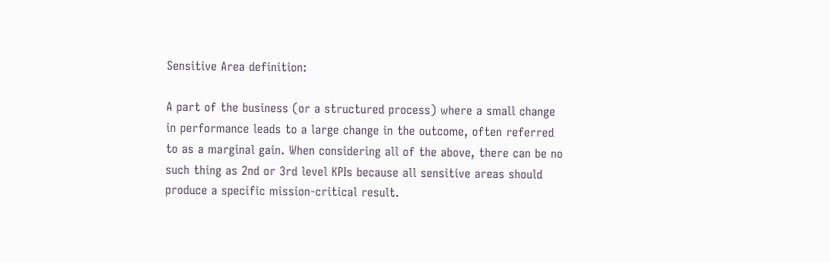Sensitive Area definition:

A part of the business (or a structured process) where a small change in performance leads to a large change in the outcome, often referred to as a marginal gain. When considering all of the above, there can be no such thing as 2nd or 3rd level KPIs because all sensitive areas should produce a specific mission-critical result.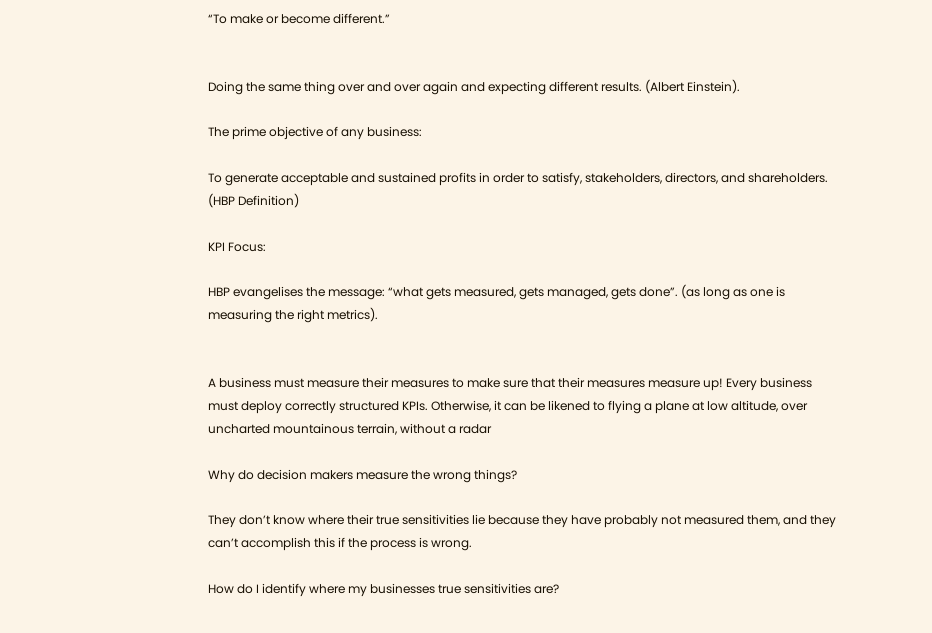“To make or become different.”


Doing the same thing over and over again and expecting different results. (Albert Einstein).

The prime objective of any business:

To generate acceptable and sustained profits in order to satisfy, stakeholders, directors, and shareholders. (HBP Definition)

KPI Focus:

HBP evangelises the message: “what gets measured, gets managed, gets done”. (as long as one is measuring the right metrics).


A business must measure their measures to make sure that their measures measure up! Every business must deploy correctly structured KPIs. Otherwise, it can be likened to flying a plane at low altitude, over uncharted mountainous terrain, without a radar

Why do decision makers measure the wrong things?

They don’t know where their true sensitivities lie because they have probably not measured them, and they can’t accomplish this if the process is wrong.

How do I identify where my businesses true sensitivities are?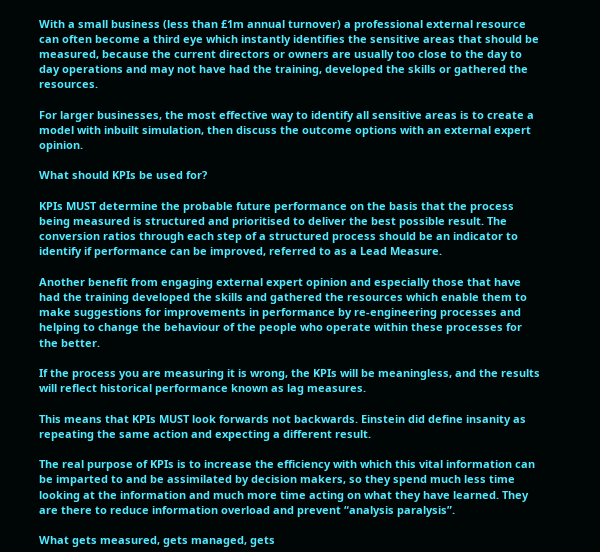With a small business (less than £1m annual turnover) a professional external resource can often become a third eye which instantly identifies the sensitive areas that should be measured, because the current directors or owners are usually too close to the day to day operations and may not have had the training, developed the skills or gathered the resources.

For larger businesses, the most effective way to identify all sensitive areas is to create a model with inbuilt simulation, then discuss the outcome options with an external expert opinion.

What should KPIs be used for?

KPIs MUST determine the probable future performance on the basis that the process being measured is structured and prioritised to deliver the best possible result. The conversion ratios through each step of a structured process should be an indicator to identify if performance can be improved, referred to as a Lead Measure.

Another benefit from engaging external expert opinion and especially those that have had the training developed the skills and gathered the resources which enable them to make suggestions for improvements in performance by re-engineering processes and helping to change the behaviour of the people who operate within these processes for the better.

If the process you are measuring it is wrong, the KPIs will be meaningless, and the results will reflect historical performance known as lag measures.

This means that KPIs MUST look forwards not backwards. Einstein did define insanity as repeating the same action and expecting a different result.

The real purpose of KPIs is to increase the efficiency with which this vital information can be imparted to and be assimilated by decision makers, so they spend much less time looking at the information and much more time acting on what they have learned. They are there to reduce information overload and prevent “analysis paralysis”.

What gets measured, gets managed, gets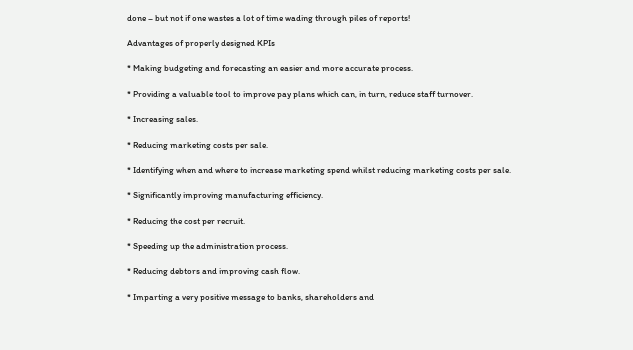done – but not if one wastes a lot of time wading through piles of reports!

Advantages of properly designed KPIs

* Making budgeting and forecasting an easier and more accurate process.

* Providing a valuable tool to improve pay plans which can, in turn, reduce staff turnover.

* Increasing sales.

* Reducing marketing costs per sale.

* Identifying when and where to increase marketing spend whilst reducing marketing costs per sale.

* Significantly improving manufacturing efficiency.

* Reducing the cost per recruit.

* Speeding up the administration process.

* Reducing debtors and improving cash flow.

* Imparting a very positive message to banks, shareholders and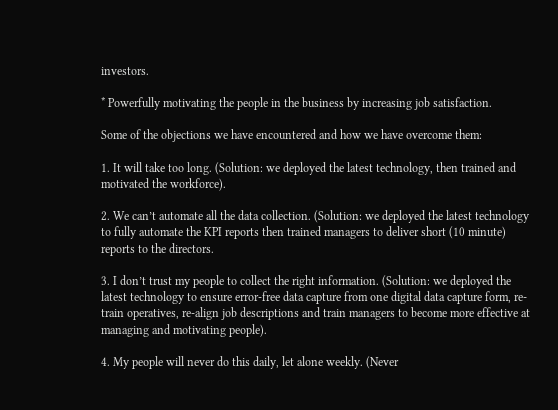investors.

* Powerfully motivating the people in the business by increasing job satisfaction.

Some of the objections we have encountered and how we have overcome them:

1. It will take too long. (Solution: we deployed the latest technology, then trained and motivated the workforce).

2. We can’t automate all the data collection. (Solution: we deployed the latest technology to fully automate the KPI reports then trained managers to deliver short (10 minute) reports to the directors.

3. I don’t trust my people to collect the right information. (Solution: we deployed the latest technology to ensure error-free data capture from one digital data capture form, re-train operatives, re-align job descriptions and train managers to become more effective at managing and motivating people).

4. My people will never do this daily, let alone weekly. (Never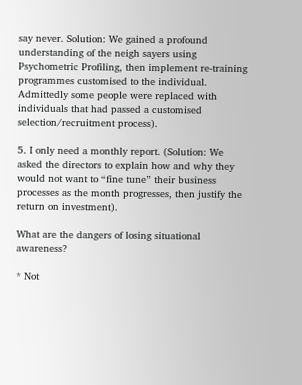say never. Solution: We gained a profound understanding of the neigh sayers using Psychometric Profiling, then implement re-training programmes customised to the individual. Admittedly some people were replaced with individuals that had passed a customised selection/recruitment process).

5. I only need a monthly report. (Solution: We asked the directors to explain how and why they would not want to “fine tune” their business processes as the month progresses, then justify the return on investment).

What are the dangers of losing situational awareness?

* Not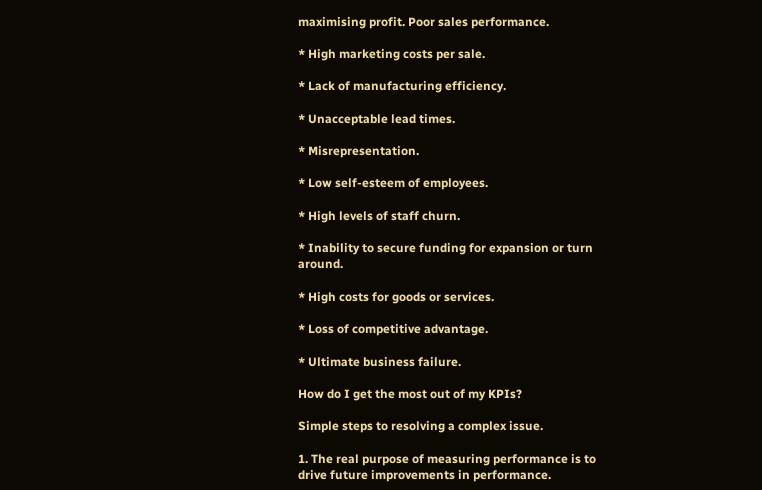maximising profit. Poor sales performance.

* High marketing costs per sale.

* Lack of manufacturing efficiency.

* Unacceptable lead times.

* Misrepresentation.

* Low self-esteem of employees.

* High levels of staff churn.

* Inability to secure funding for expansion or turn around.

* High costs for goods or services.

* Loss of competitive advantage.

* Ultimate business failure.

How do I get the most out of my KPIs?

Simple steps to resolving a complex issue.

1. The real purpose of measuring performance is to drive future improvements in performance.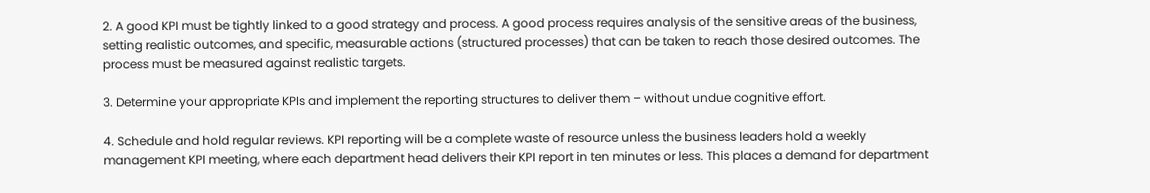2. A good KPI must be tightly linked to a good strategy and process. A good process requires analysis of the sensitive areas of the business, setting realistic outcomes, and specific, measurable actions (structured processes) that can be taken to reach those desired outcomes. The process must be measured against realistic targets.

3. Determine your appropriate KPIs and implement the reporting structures to deliver them – without undue cognitive effort.

4. Schedule and hold regular reviews. KPI reporting will be a complete waste of resource unless the business leaders hold a weekly management KPI meeting, where each department head delivers their KPI report in ten minutes or less. This places a demand for department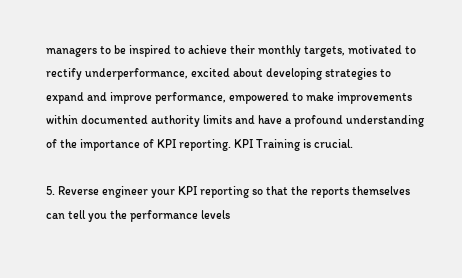managers to be inspired to achieve their monthly targets, motivated to rectify underperformance, excited about developing strategies to expand and improve performance, empowered to make improvements within documented authority limits and have a profound understanding of the importance of KPI reporting. KPI Training is crucial.

5. Reverse engineer your KPI reporting so that the reports themselves can tell you the performance levels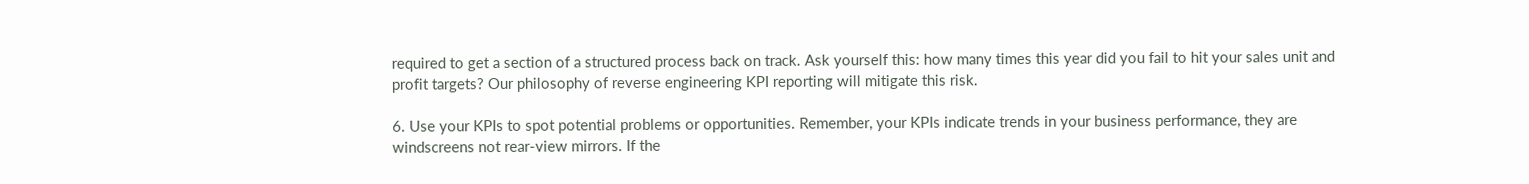required to get a section of a structured process back on track. Ask yourself this: how many times this year did you fail to hit your sales unit and profit targets? Our philosophy of reverse engineering KPI reporting will mitigate this risk.

6. Use your KPIs to spot potential problems or opportunities. Remember, your KPIs indicate trends in your business performance, they are windscreens not rear-view mirrors. If the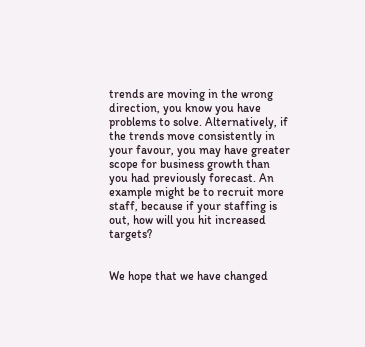trends are moving in the wrong direction, you know you have problems to solve. Alternatively, if the trends move consistently in your favour, you may have greater scope for business growth than you had previously forecast. An example might be to recruit more staff, because if your staffing is out, how will you hit increased targets?


We hope that we have changed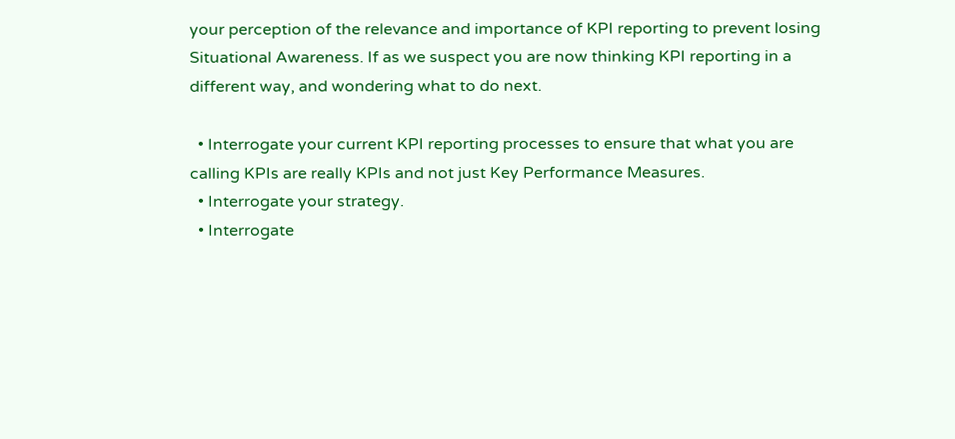your perception of the relevance and importance of KPI reporting to prevent losing Situational Awareness. If as we suspect you are now thinking KPI reporting in a different way, and wondering what to do next.

  • Interrogate your current KPI reporting processes to ensure that what you are calling KPIs are really KPIs and not just Key Performance Measures.
  • Interrogate your strategy.
  • Interrogate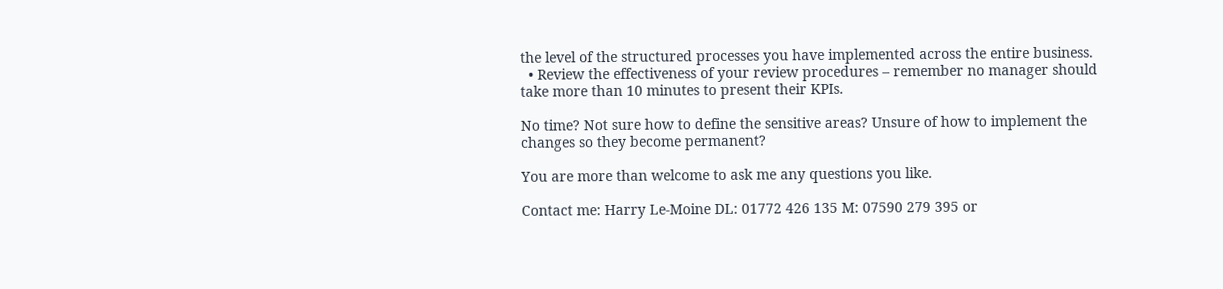the level of the structured processes you have implemented across the entire business.
  • Review the effectiveness of your review procedures – remember no manager should take more than 10 minutes to present their KPIs.

No time? Not sure how to define the sensitive areas? Unsure of how to implement the changes so they become permanent?

You are more than welcome to ask me any questions you like.

Contact me: Harry Le-Moine DL: 01772 426 135 M: 07590 279 395 or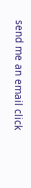send me an email click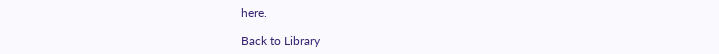here.

Back to Library